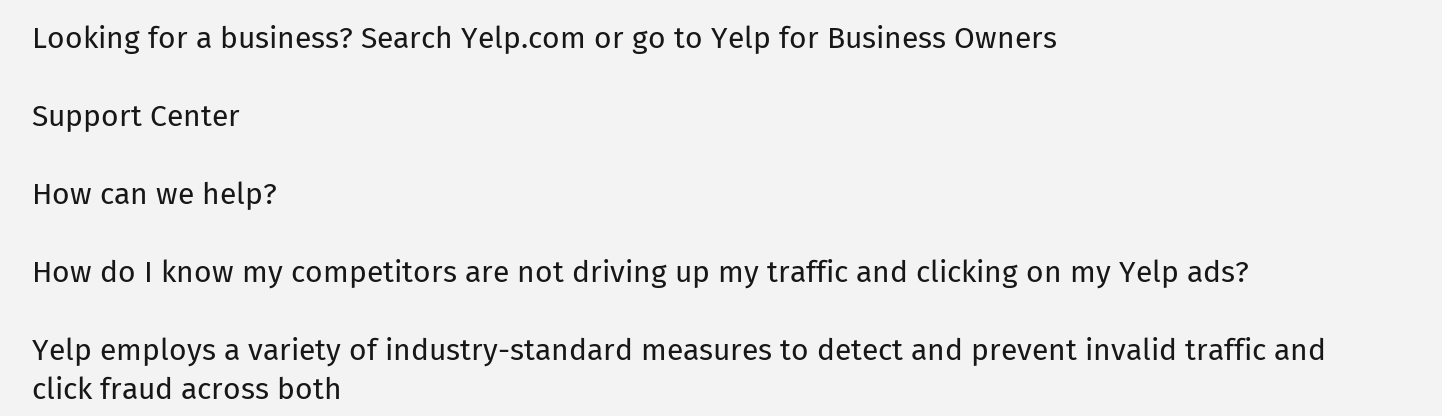Looking for a business? Search Yelp.com or go to Yelp for Business Owners

Support Center

How can we help?

How do I know my competitors are not driving up my traffic and clicking on my Yelp ads?

Yelp employs a variety of industry-standard measures to detect and prevent invalid traffic and click fraud across both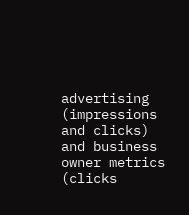advertising (impressions and clicks) and business owner metrics (clicks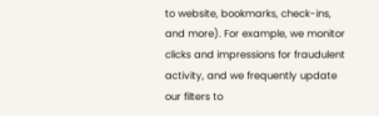to website, bookmarks, check-ins, and more). For example, we monitor clicks and impressions for fraudulent activity, and we frequently update our filters to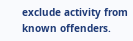exclude activity from known offenders.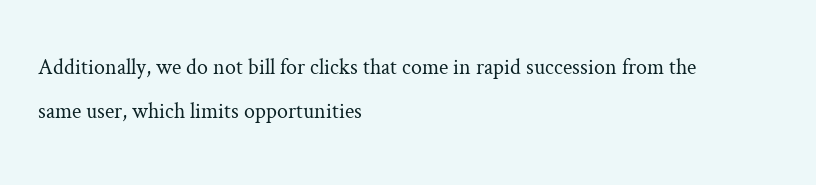Additionally, we do not bill for clicks that come in rapid succession from the same user, which limits opportunities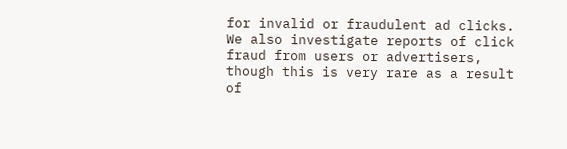for invalid or fraudulent ad clicks. We also investigate reports of click fraud from users or advertisers, though this is very rare as a result of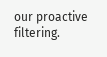our proactive filtering.